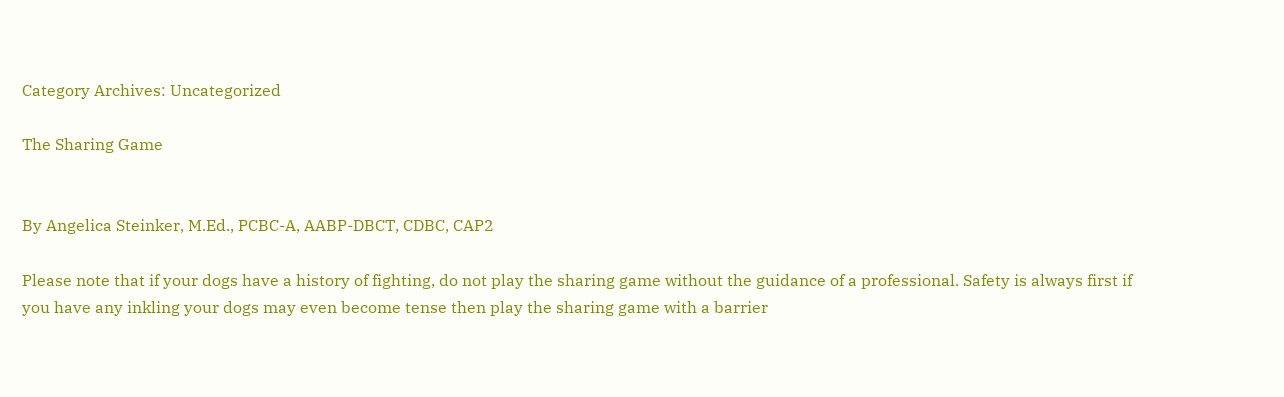Category Archives: Uncategorized

The Sharing Game


By Angelica Steinker, M.Ed., PCBC-A, AABP-DBCT, CDBC, CAP2

Please note that if your dogs have a history of fighting, do not play the sharing game without the guidance of a professional. Safety is always first if you have any inkling your dogs may even become tense then play the sharing game with a barrier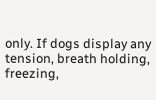only. If dogs display any tension, breath holding, freezing,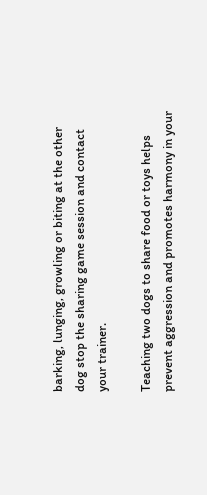barking, lunging, growling or biting at the other dog stop the sharing game session and contact your trainer.

Teaching two dogs to share food or toys helps prevent aggression and promotes harmony in your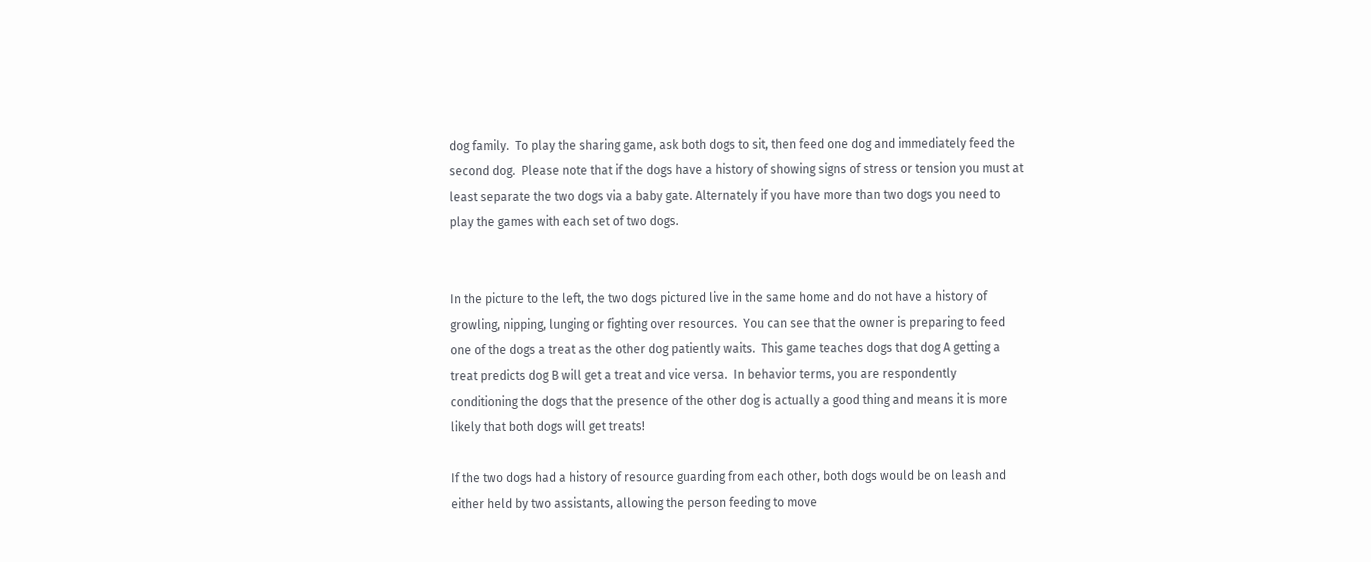dog family.  To play the sharing game, ask both dogs to sit, then feed one dog and immediately feed the second dog.  Please note that if the dogs have a history of showing signs of stress or tension you must at least separate the two dogs via a baby gate. Alternately if you have more than two dogs you need to play the games with each set of two dogs.


In the picture to the left, the two dogs pictured live in the same home and do not have a history of growling, nipping, lunging or fighting over resources.  You can see that the owner is preparing to feed one of the dogs a treat as the other dog patiently waits.  This game teaches dogs that dog A getting a treat predicts dog B will get a treat and vice versa.  In behavior terms, you are respondently conditioning the dogs that the presence of the other dog is actually a good thing and means it is more likely that both dogs will get treats!

If the two dogs had a history of resource guarding from each other, both dogs would be on leash and either held by two assistants, allowing the person feeding to move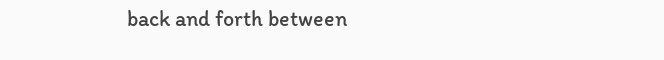back and forth between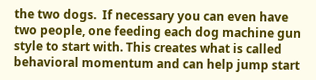the two dogs.  If necessary you can even have two people, one feeding each dog machine gun style to start with. This creates what is called behavioral momentum and can help jump start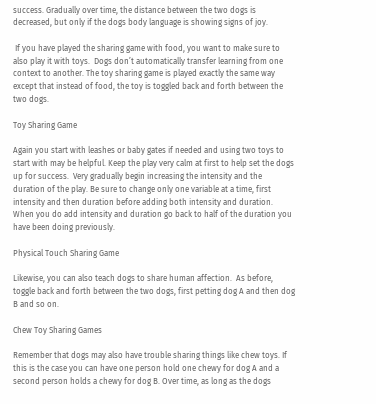success. Gradually over time, the distance between the two dogs is decreased, but only if the dogs body language is showing signs of joy.

 If you have played the sharing game with food, you want to make sure to also play it with toys.  Dogs don’t automatically transfer learning from one context to another. The toy sharing game is played exactly the same way except that instead of food, the toy is toggled back and forth between the two dogs.

Toy Sharing Game

Again you start with leashes or baby gates if needed and using two toys to start with may be helpful. Keep the play very calm at first to help set the dogs up for success.  Very gradually begin increasing the intensity and the duration of the play. Be sure to change only one variable at a time, first intensity and then duration before adding both intensity and duration. When you do add intensity and duration go back to half of the duration you have been doing previously.

Physical Touch Sharing Game

Likewise, you can also teach dogs to share human affection.  As before, toggle back and forth between the two dogs, first petting dog A and then dog B and so on.

Chew Toy Sharing Games

Remember that dogs may also have trouble sharing things like chew toys. If this is the case you can have one person hold one chewy for dog A and a second person holds a chewy for dog B. Over time, as long as the dogs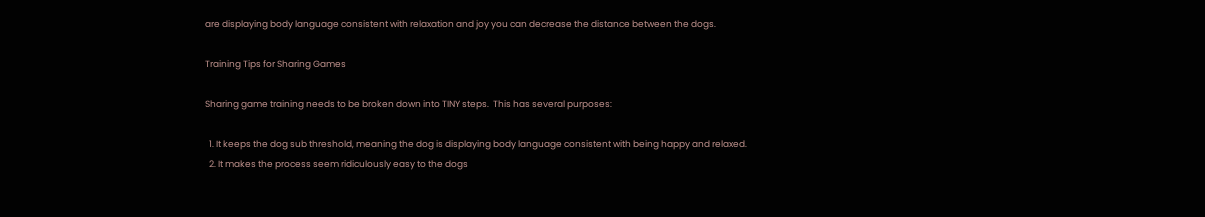are displaying body language consistent with relaxation and joy you can decrease the distance between the dogs.

Training Tips for Sharing Games

Sharing game training needs to be broken down into TINY steps.  This has several purposes:

  1. It keeps the dog sub threshold, meaning the dog is displaying body language consistent with being happy and relaxed.
  2. It makes the process seem ridiculously easy to the dogs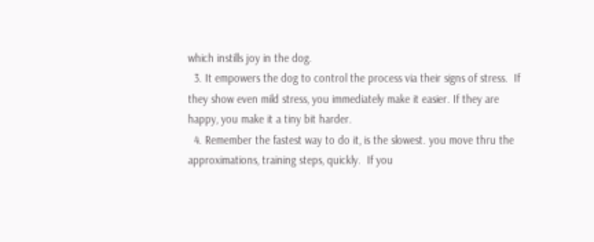which instills joy in the dog.
  3. It empowers the dog to control the process via their signs of stress.  If they show even mild stress, you immediately make it easier. If they are happy, you make it a tiny bit harder.
  4. Remember the fastest way to do it, is the slowest. you move thru the approximations, training steps, quickly.  If you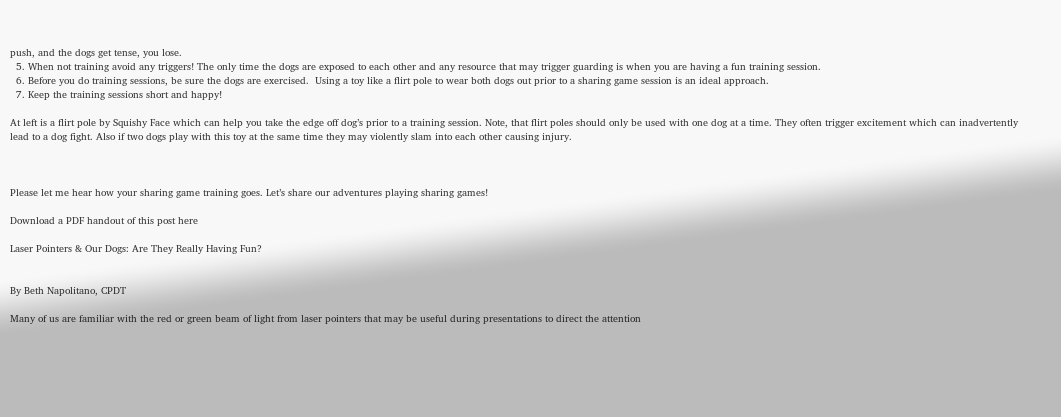push, and the dogs get tense, you lose.
  5. When not training avoid any triggers! The only time the dogs are exposed to each other and any resource that may trigger guarding is when you are having a fun training session.
  6. Before you do training sessions, be sure the dogs are exercised.  Using a toy like a flirt pole to wear both dogs out prior to a sharing game session is an ideal approach.
  7. Keep the training sessions short and happy!

At left is a flirt pole by Squishy Face which can help you take the edge off dog’s prior to a training session. Note, that flirt poles should only be used with one dog at a time. They often trigger excitement which can inadvertently lead to a dog fight. Also if two dogs play with this toy at the same time they may violently slam into each other causing injury.



Please let me hear how your sharing game training goes. Let’s share our adventures playing sharing games!

Download a PDF handout of this post here

Laser Pointers & Our Dogs: Are They Really Having Fun?


By Beth Napolitano, CPDT

Many of us are familiar with the red or green beam of light from laser pointers that may be useful during presentations to direct the attention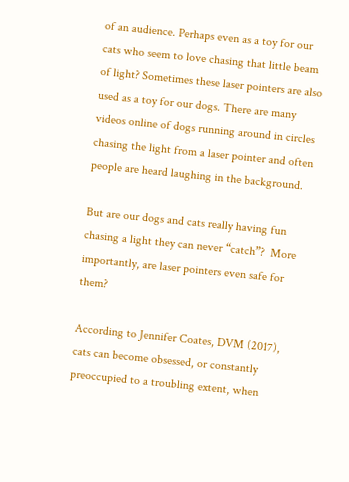of an audience. Perhaps even as a toy for our cats who seem to love chasing that little beam of light? Sometimes these laser pointers are also used as a toy for our dogs. There are many videos online of dogs running around in circles chasing the light from a laser pointer and often people are heard laughing in the background.

But are our dogs and cats really having fun chasing a light they can never “catch”?  More importantly, are laser pointers even safe for them?

According to Jennifer Coates, DVM (2017), cats can become obsessed, or constantly preoccupied to a troubling extent, when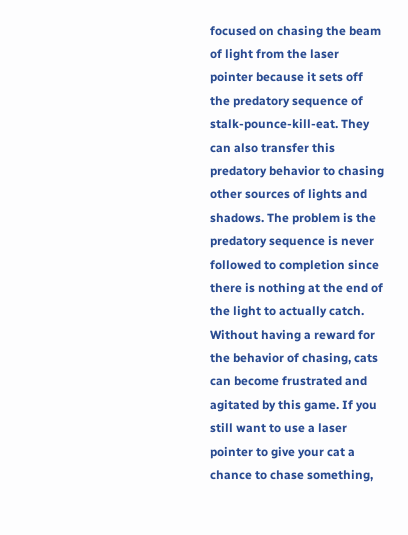focused on chasing the beam of light from the laser pointer because it sets off the predatory sequence of stalk-pounce-kill-eat. They can also transfer this predatory behavior to chasing other sources of lights and shadows. The problem is the predatory sequence is never followed to completion since there is nothing at the end of the light to actually catch. Without having a reward for the behavior of chasing, cats can become frustrated and agitated by this game. If you still want to use a laser pointer to give your cat a chance to chase something,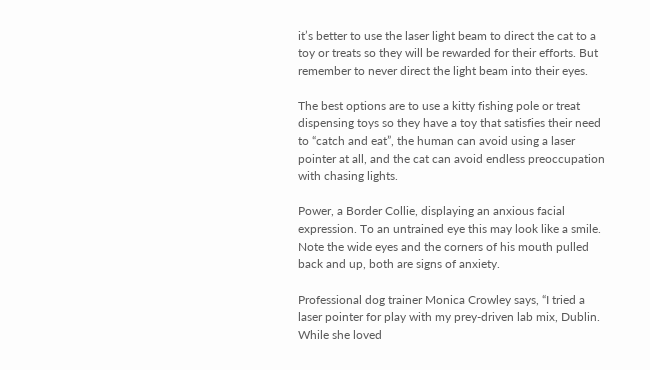it’s better to use the laser light beam to direct the cat to a toy or treats so they will be rewarded for their efforts. But remember to never direct the light beam into their eyes.

The best options are to use a kitty fishing pole or treat dispensing toys so they have a toy that satisfies their need to “catch and eat”, the human can avoid using a laser pointer at all, and the cat can avoid endless preoccupation with chasing lights.

Power, a Border Collie, displaying an anxious facial expression. To an untrained eye this may look like a smile. Note the wide eyes and the corners of his mouth pulled back and up, both are signs of anxiety.

Professional dog trainer Monica Crowley says, “I tried a laser pointer for play with my prey-driven lab mix, Dublin. While she loved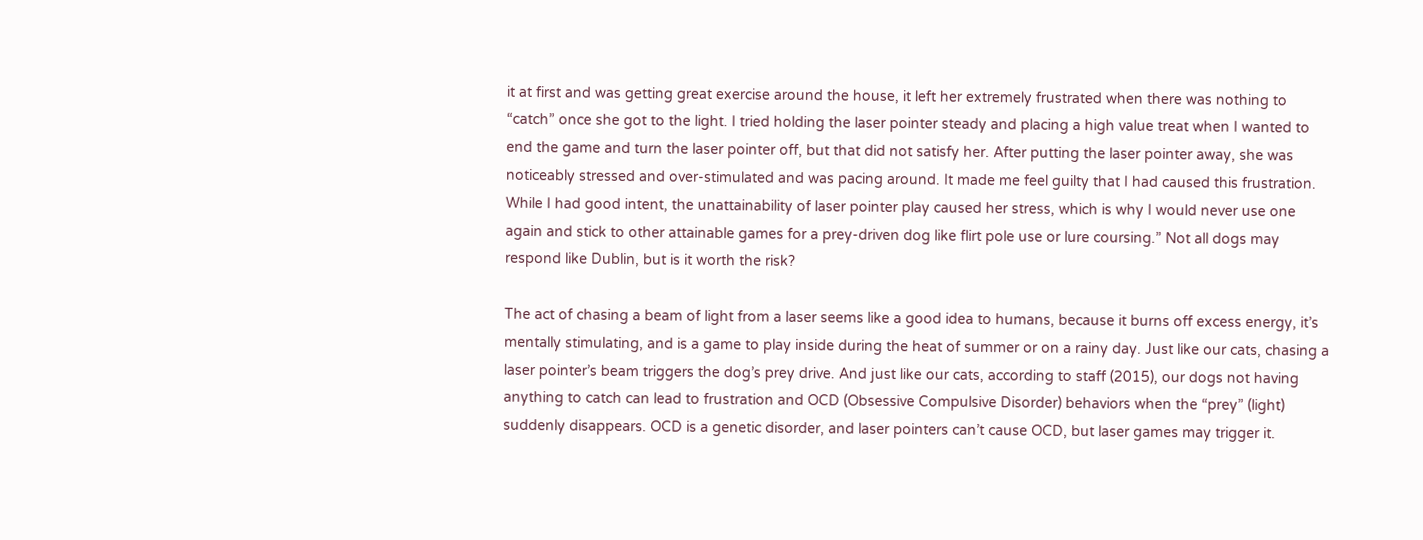it at first and was getting great exercise around the house, it left her extremely frustrated when there was nothing to “catch” once she got to the light. I tried holding the laser pointer steady and placing a high value treat when I wanted to end the game and turn the laser pointer off, but that did not satisfy her. After putting the laser pointer away, she was noticeably stressed and over-stimulated and was pacing around. It made me feel guilty that I had caused this frustration. While I had good intent, the unattainability of laser pointer play caused her stress, which is why I would never use one again and stick to other attainable games for a prey-driven dog like flirt pole use or lure coursing.” Not all dogs may respond like Dublin, but is it worth the risk?

The act of chasing a beam of light from a laser seems like a good idea to humans, because it burns off excess energy, it’s mentally stimulating, and is a game to play inside during the heat of summer or on a rainy day. Just like our cats, chasing a laser pointer’s beam triggers the dog’s prey drive. And just like our cats, according to staff (2015), our dogs not having anything to catch can lead to frustration and OCD (Obsessive Compulsive Disorder) behaviors when the “prey” (light) suddenly disappears. OCD is a genetic disorder, and laser pointers can’t cause OCD, but laser games may trigger it.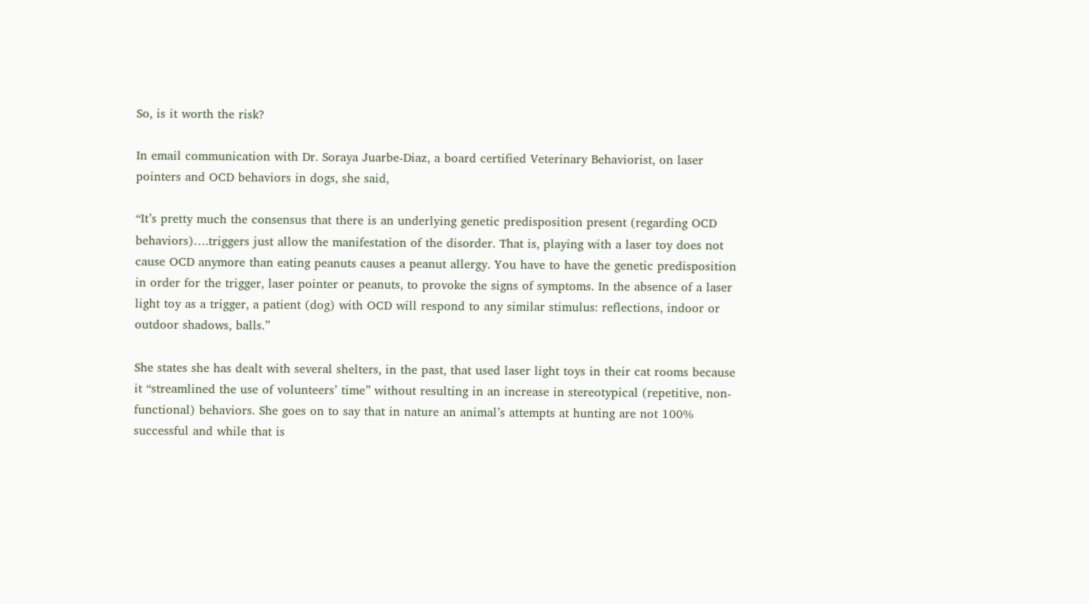So, is it worth the risk?

In email communication with Dr. Soraya Juarbe-Diaz, a board certified Veterinary Behaviorist, on laser pointers and OCD behaviors in dogs, she said,

“It’s pretty much the consensus that there is an underlying genetic predisposition present (regarding OCD behaviors)….triggers just allow the manifestation of the disorder. That is, playing with a laser toy does not cause OCD anymore than eating peanuts causes a peanut allergy. You have to have the genetic predisposition in order for the trigger, laser pointer or peanuts, to provoke the signs of symptoms. In the absence of a laser light toy as a trigger, a patient (dog) with OCD will respond to any similar stimulus: reflections, indoor or outdoor shadows, balls.”

She states she has dealt with several shelters, in the past, that used laser light toys in their cat rooms because it “streamlined the use of volunteers’ time” without resulting in an increase in stereotypical (repetitive, non-functional) behaviors. She goes on to say that in nature an animal’s attempts at hunting are not 100% successful and while that is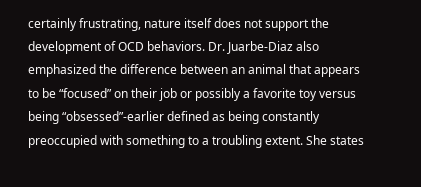certainly frustrating, nature itself does not support the development of OCD behaviors. Dr. Juarbe-Diaz also emphasized the difference between an animal that appears to be “focused” on their job or possibly a favorite toy versus being “obsessed”-earlier defined as being constantly preoccupied with something to a troubling extent. She states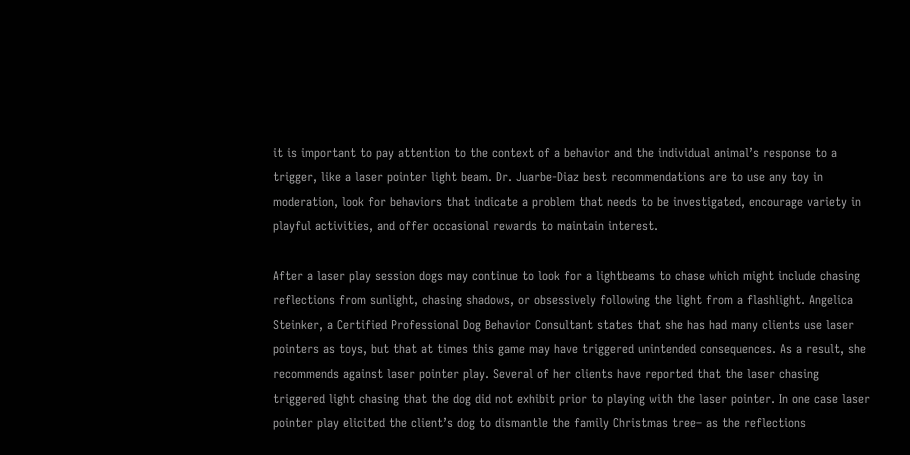it is important to pay attention to the context of a behavior and the individual animal’s response to a trigger, like a laser pointer light beam. Dr. Juarbe-Diaz best recommendations are to use any toy in moderation, look for behaviors that indicate a problem that needs to be investigated, encourage variety in playful activities, and offer occasional rewards to maintain interest.

After a laser play session dogs may continue to look for a lightbeams to chase which might include chasing reflections from sunlight, chasing shadows, or obsessively following the light from a flashlight. Angelica Steinker, a Certified Professional Dog Behavior Consultant states that she has had many clients use laser pointers as toys, but that at times this game may have triggered unintended consequences. As a result, she recommends against laser pointer play. Several of her clients have reported that the laser chasing triggered light chasing that the dog did not exhibit prior to playing with the laser pointer. In one case laser pointer play elicited the client’s dog to dismantle the family Christmas tree– as the reflections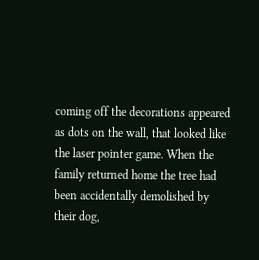coming off the decorations appeared as dots on the wall, that looked like the laser pointer game. When the family returned home the tree had been accidentally demolished by their dog,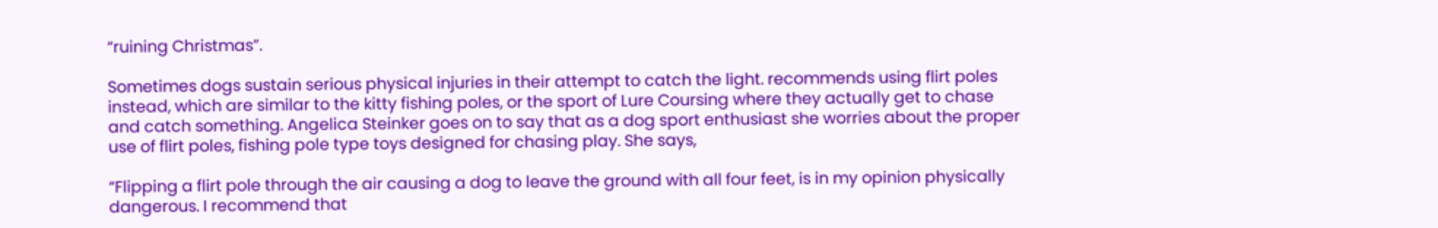“ruining Christmas”.

Sometimes dogs sustain serious physical injuries in their attempt to catch the light. recommends using flirt poles instead, which are similar to the kitty fishing poles, or the sport of Lure Coursing where they actually get to chase and catch something. Angelica Steinker goes on to say that as a dog sport enthusiast she worries about the proper use of flirt poles, fishing pole type toys designed for chasing play. She says,

“Flipping a flirt pole through the air causing a dog to leave the ground with all four feet, is in my opinion physically dangerous. I recommend that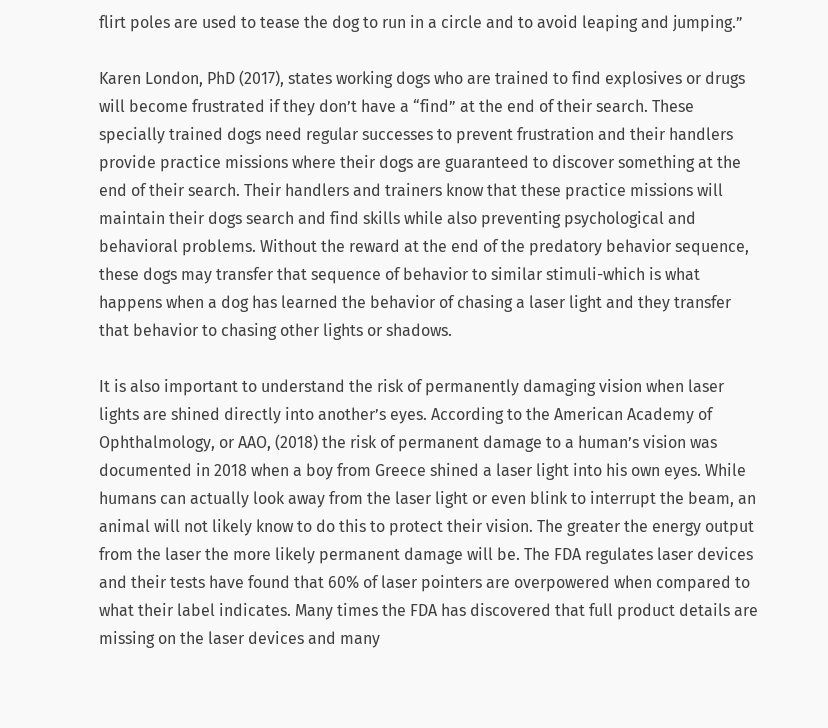flirt poles are used to tease the dog to run in a circle and to avoid leaping and jumping.”

Karen London, PhD (2017), states working dogs who are trained to find explosives or drugs will become frustrated if they don’t have a “find” at the end of their search. These specially trained dogs need regular successes to prevent frustration and their handlers provide practice missions where their dogs are guaranteed to discover something at the end of their search. Their handlers and trainers know that these practice missions will maintain their dogs search and find skills while also preventing psychological and behavioral problems. Without the reward at the end of the predatory behavior sequence, these dogs may transfer that sequence of behavior to similar stimuli-which is what happens when a dog has learned the behavior of chasing a laser light and they transfer that behavior to chasing other lights or shadows.

It is also important to understand the risk of permanently damaging vision when laser lights are shined directly into another’s eyes. According to the American Academy of Ophthalmology, or AAO, (2018) the risk of permanent damage to a human’s vision was documented in 2018 when a boy from Greece shined a laser light into his own eyes. While humans can actually look away from the laser light or even blink to interrupt the beam, an animal will not likely know to do this to protect their vision. The greater the energy output from the laser the more likely permanent damage will be. The FDA regulates laser devices and their tests have found that 60% of laser pointers are overpowered when compared to what their label indicates. Many times the FDA has discovered that full product details are missing on the laser devices and many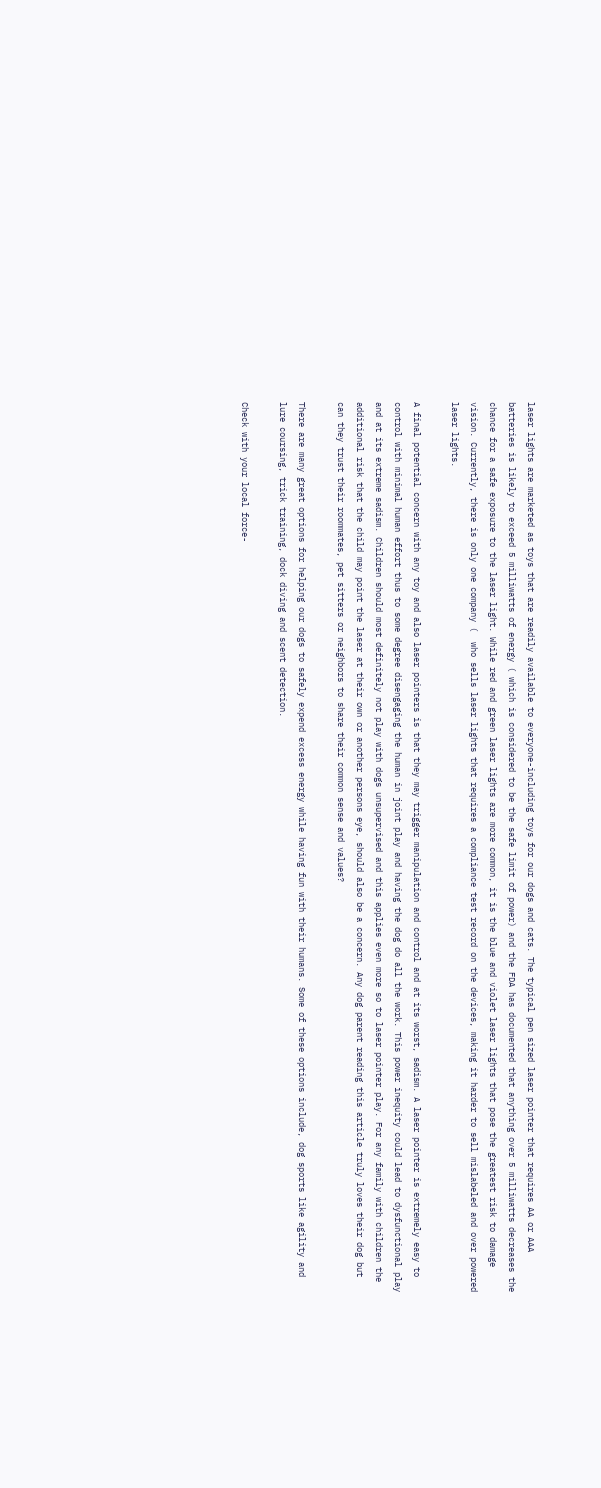laser lights are marketed as toys that are readily available to everyone-including toys for our dogs and cats. The typical pen sized laser pointer that requires AA or AAA batteries is likely to exceed 5 milliwatts of energy ( which is considered to be the safe limit of power) and the FDA has documented that anything over 5 milliwatts decreases the chance for a safe exposure to the laser light. While red and green laser lights are more common, it is the blue and violet laser lights that pose the greatest risk to damage vision. Currently, there is only one company (  who sells laser lights that requires a compliance test record on the devices, making it harder to sell mislabeled and over powered laser lights.

A final potential concern with any toy and also laser pointers is that they may trigger manipulation and control and at its worst, sadism. A laser pointer is extremely easy to control with minimal human effort thus to some degree disengaging the human in joint play and having the dog do all the work. This power inequity could lead to dysfunctional play and at its extreme sadism. Children should most definitely not play with dogs unsupervised and this applies even more so to laser pointer play. For any family with children the additional risk that the child may point the laser at their own or another persons eye, should also be a concern. Any dog parent reading this article truly loves their dog but can they trust their roommates, pet sitters or neighbors to share their common sense and values?

There are many great options for helping our dogs to safely expend excess energy while having fun with their humans. Some of these options include, dog sports like agility and lure coursing, trick training, dock diving and scent detection.

Check with your local force-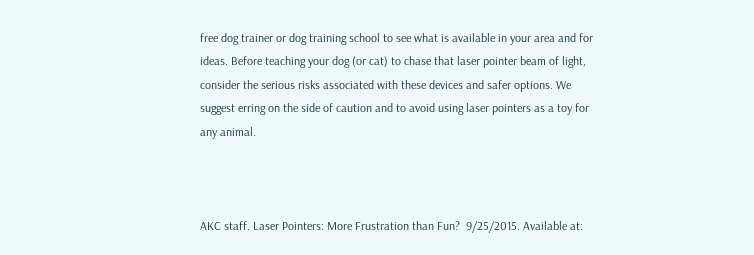free dog trainer or dog training school to see what is available in your area and for ideas. Before teaching your dog (or cat) to chase that laser pointer beam of light, consider the serious risks associated with these devices and safer options. We suggest erring on the side of caution and to avoid using laser pointers as a toy for any animal.



AKC staff. Laser Pointers: More Frustration than Fun?  9/25/2015. Available at: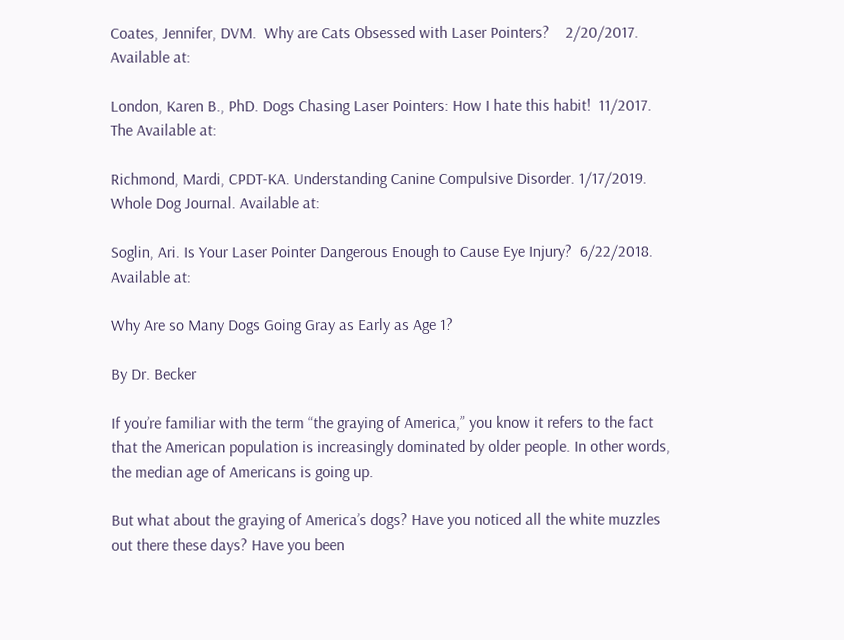Coates, Jennifer, DVM.  Why are Cats Obsessed with Laser Pointers?    2/20/2017. Available at:

London, Karen B., PhD. Dogs Chasing Laser Pointers: How I hate this habit!  11/2017. The Available at:

Richmond, Mardi, CPDT-KA. Understanding Canine Compulsive Disorder. 1/17/2019. Whole Dog Journal. Available at:

Soglin, Ari. Is Your Laser Pointer Dangerous Enough to Cause Eye Injury?  6/22/2018. Available at:

Why Are so Many Dogs Going Gray as Early as Age 1?

By Dr. Becker

If you’re familiar with the term “the graying of America,” you know it refers to the fact that the American population is increasingly dominated by older people. In other words, the median age of Americans is going up.

But what about the graying of America’s dogs? Have you noticed all the white muzzles out there these days? Have you been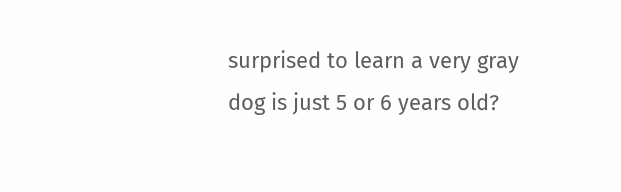surprised to learn a very gray dog is just 5 or 6 years old?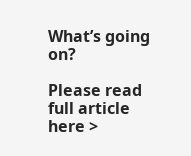What’s going on?

Please read full article here >